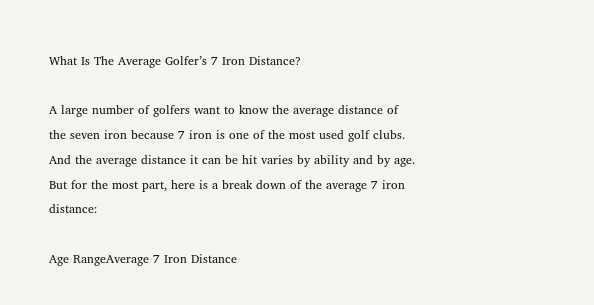What Is The Average Golfer’s 7 Iron Distance?

A large number of golfers want to know the average distance of the seven iron because 7 iron is one of the most used golf clubs. And the average distance it can be hit varies by ability and by age. But for the most part, here is a break down of the average 7 iron distance:

Age RangeAverage 7 Iron Distance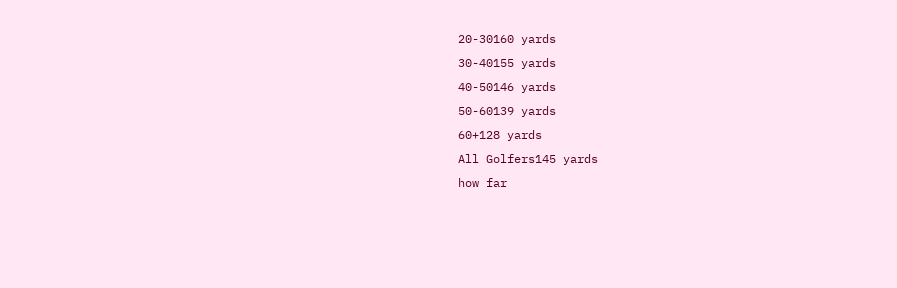20-30160 yards
30-40155 yards
40-50146 yards
50-60139 yards
60+128 yards
All Golfers145 yards
how far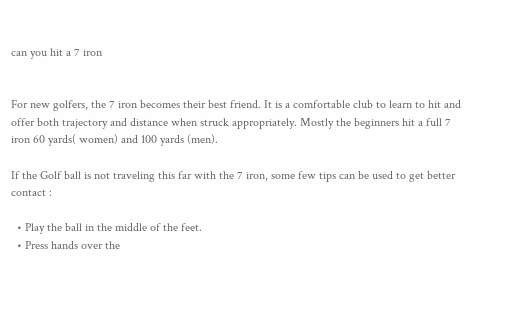can you hit a 7 iron


For new golfers, the 7 iron becomes their best friend. It is a comfortable club to learn to hit and offer both trajectory and distance when struck appropriately. Mostly the beginners hit a full 7 iron 60 yards( women) and 100 yards (men).

If the Golf ball is not traveling this far with the 7 iron, some few tips can be used to get better contact :

  • Play the ball in the middle of the feet.
  • Press hands over the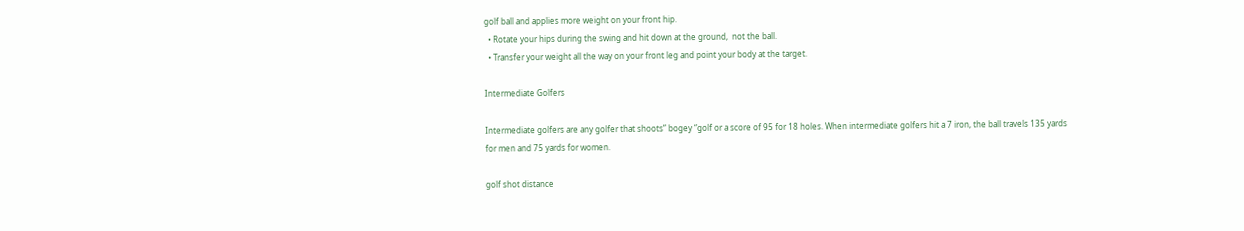golf ball and applies more weight on your front hip.
  • Rotate your hips during the swing and hit down at the ground,  not the ball.
  • Transfer your weight all the way on your front leg and point your body at the target.

Intermediate Golfers

Intermediate golfers are any golfer that shoots” bogey “golf or a score of 95 for 18 holes. When intermediate golfers hit a 7 iron, the ball travels 135 yards for men and 75 yards for women.

golf shot distance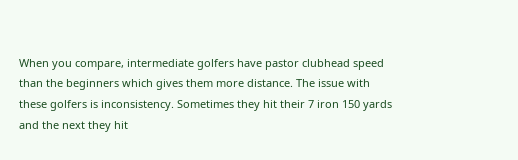When you compare, intermediate golfers have pastor clubhead speed than the beginners which gives them more distance. The issue with these golfers is inconsistency. Sometimes they hit their 7 iron 150 yards and the next they hit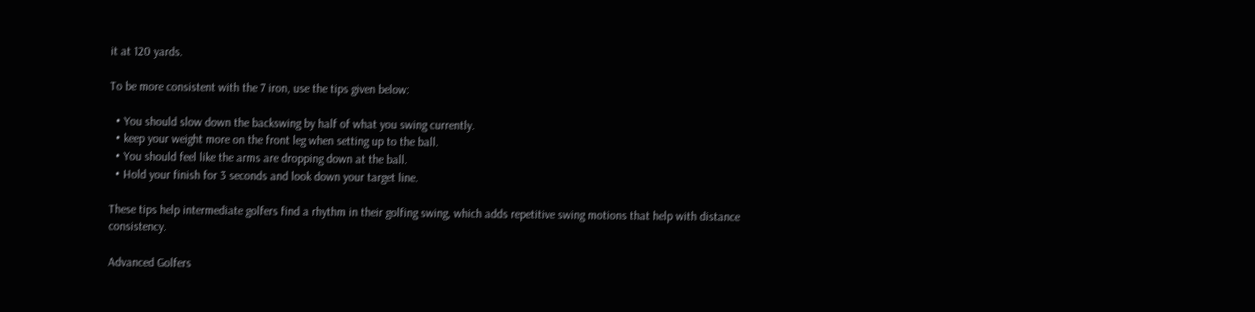it at 120 yards.

To be more consistent with the 7 iron, use the tips given below:

  • You should slow down the backswing by half of what you swing currently.
  • keep your weight more on the front leg when setting up to the ball.
  • You should feel like the arms are dropping down at the ball.
  • Hold your finish for 3 seconds and look down your target line.

These tips help intermediate golfers find a rhythm in their golfing swing, which adds repetitive swing motions that help with distance consistency.

Advanced Golfers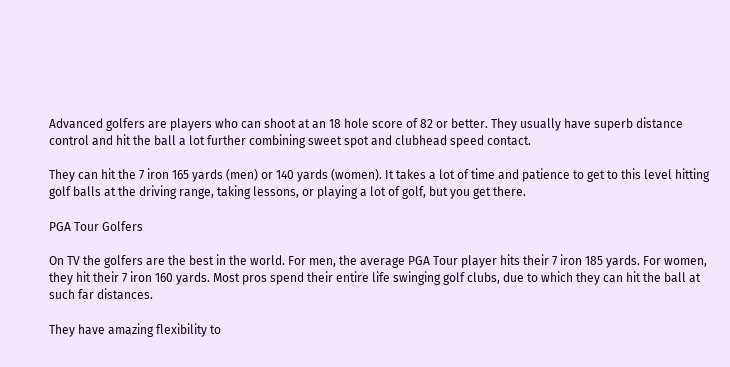Advanced golfers are players who can shoot at an 18 hole score of 82 or better. They usually have superb distance control and hit the ball a lot further combining sweet spot and clubhead speed contact.

They can hit the 7 iron 165 yards (men) or 140 yards (women). It takes a lot of time and patience to get to this level hitting golf balls at the driving range, taking lessons, or playing a lot of golf, but you get there.

PGA Tour Golfers

On TV the golfers are the best in the world. For men, the average PGA Tour player hits their 7 iron 185 yards. For women, they hit their 7 iron 160 yards. Most pros spend their entire life swinging golf clubs, due to which they can hit the ball at such far distances.

They have amazing flexibility to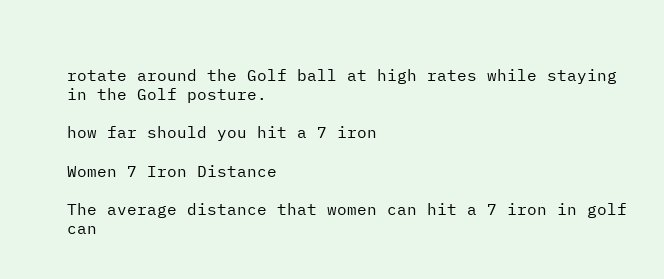rotate around the Golf ball at high rates while staying in the Golf posture.

how far should you hit a 7 iron

Women 7 Iron Distance

The average distance that women can hit a 7 iron in golf can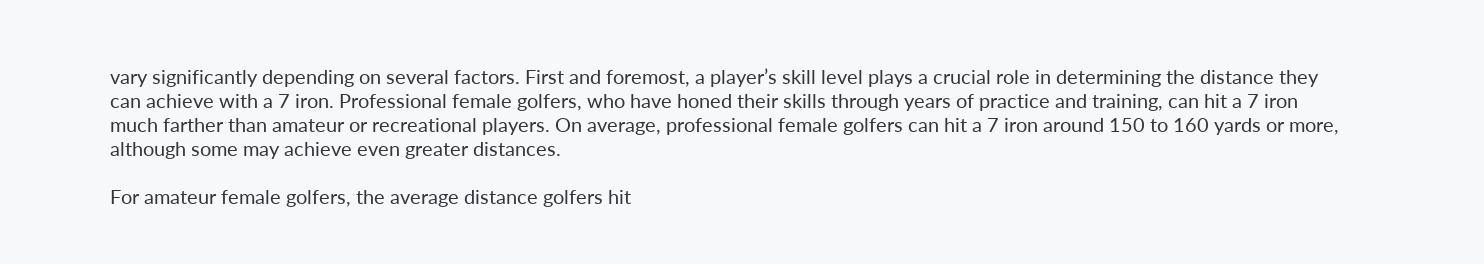vary significantly depending on several factors. First and foremost, a player’s skill level plays a crucial role in determining the distance they can achieve with a 7 iron. Professional female golfers, who have honed their skills through years of practice and training, can hit a 7 iron much farther than amateur or recreational players. On average, professional female golfers can hit a 7 iron around 150 to 160 yards or more, although some may achieve even greater distances.

For amateur female golfers, the average distance golfers hit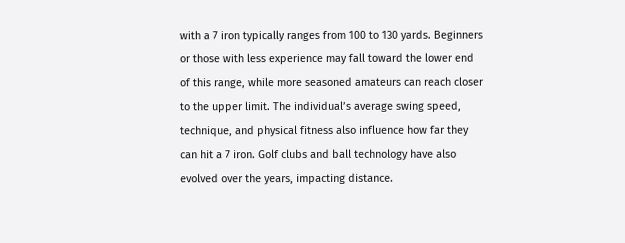with a 7 iron typically ranges from 100 to 130 yards. Beginners or those with less experience may fall toward the lower end of this range, while more seasoned amateurs can reach closer to the upper limit. The individual’s average swing speed, technique, and physical fitness also influence how far they can hit a 7 iron. Golf clubs and ball technology have also evolved over the years, impacting distance.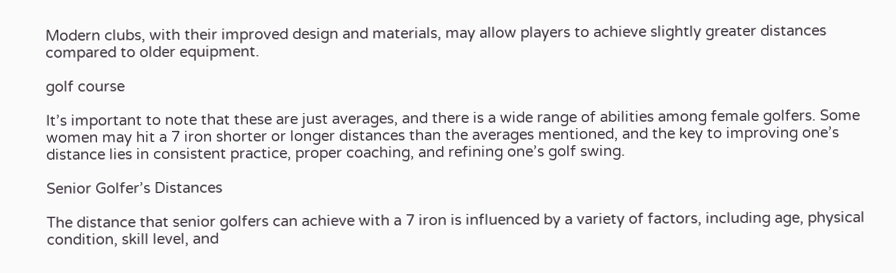Modern clubs, with their improved design and materials, may allow players to achieve slightly greater distances compared to older equipment.

golf course

It’s important to note that these are just averages, and there is a wide range of abilities among female golfers. Some women may hit a 7 iron shorter or longer distances than the averages mentioned, and the key to improving one’s distance lies in consistent practice, proper coaching, and refining one’s golf swing.

Senior Golfer’s Distances

The distance that senior golfers can achieve with a 7 iron is influenced by a variety of factors, including age, physical condition, skill level, and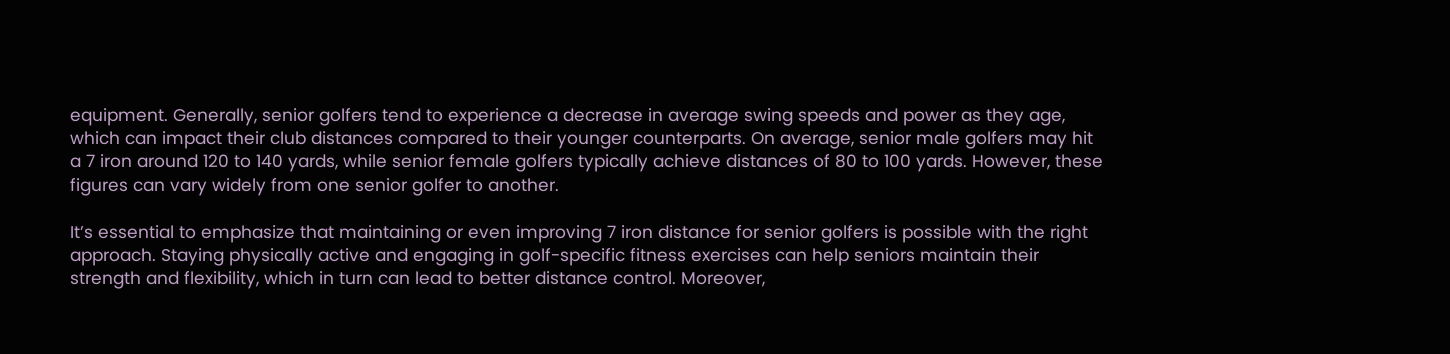equipment. Generally, senior golfers tend to experience a decrease in average swing speeds and power as they age, which can impact their club distances compared to their younger counterparts. On average, senior male golfers may hit a 7 iron around 120 to 140 yards, while senior female golfers typically achieve distances of 80 to 100 yards. However, these figures can vary widely from one senior golfer to another.

It’s essential to emphasize that maintaining or even improving 7 iron distance for senior golfers is possible with the right approach. Staying physically active and engaging in golf-specific fitness exercises can help seniors maintain their strength and flexibility, which in turn can lead to better distance control. Moreover,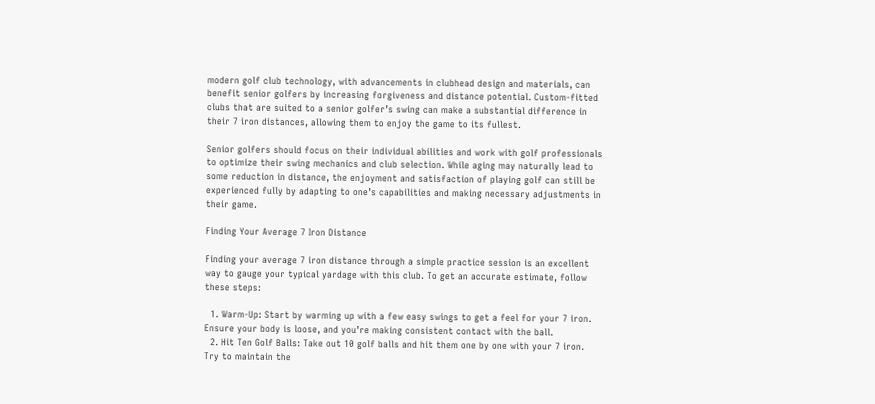modern golf club technology, with advancements in clubhead design and materials, can benefit senior golfers by increasing forgiveness and distance potential. Custom-fitted clubs that are suited to a senior golfer’s swing can make a substantial difference in their 7 iron distances, allowing them to enjoy the game to its fullest.

Senior golfers should focus on their individual abilities and work with golf professionals to optimize their swing mechanics and club selection. While aging may naturally lead to some reduction in distance, the enjoyment and satisfaction of playing golf can still be experienced fully by adapting to one’s capabilities and making necessary adjustments in their game.

Finding Your Average 7 Iron Distance

Finding your average 7 iron distance through a simple practice session is an excellent way to gauge your typical yardage with this club. To get an accurate estimate, follow these steps:

  1. Warm-Up: Start by warming up with a few easy swings to get a feel for your 7 iron. Ensure your body is loose, and you’re making consistent contact with the ball.
  2. Hit Ten Golf Balls: Take out 10 golf balls and hit them one by one with your 7 iron. Try to maintain the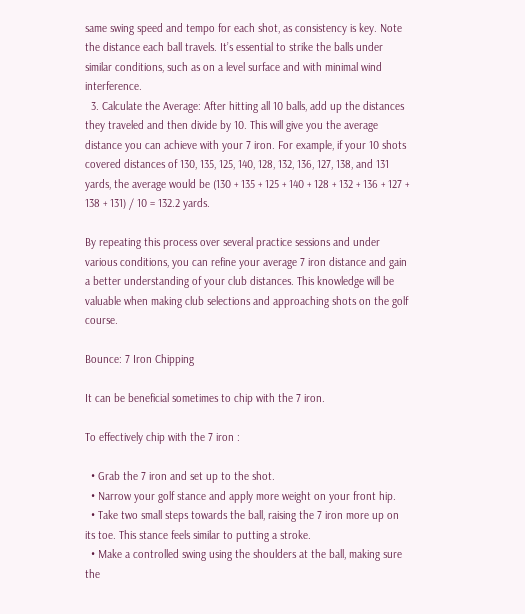same swing speed and tempo for each shot, as consistency is key. Note the distance each ball travels. It’s essential to strike the balls under similar conditions, such as on a level surface and with minimal wind interference.
  3. Calculate the Average: After hitting all 10 balls, add up the distances they traveled and then divide by 10. This will give you the average distance you can achieve with your 7 iron. For example, if your 10 shots covered distances of 130, 135, 125, 140, 128, 132, 136, 127, 138, and 131 yards, the average would be (130 + 135 + 125 + 140 + 128 + 132 + 136 + 127 + 138 + 131) / 10 = 132.2 yards.

By repeating this process over several practice sessions and under various conditions, you can refine your average 7 iron distance and gain a better understanding of your club distances. This knowledge will be valuable when making club selections and approaching shots on the golf course.

Bounce: 7 Iron Chipping

It can be beneficial sometimes to chip with the 7 iron.

To effectively chip with the 7 iron :

  • Grab the 7 iron and set up to the shot.
  • Narrow your golf stance and apply more weight on your front hip.
  • Take two small steps towards the ball, raising the 7 iron more up on its toe. This stance feels similar to putting a stroke.
  • Make a controlled swing using the shoulders at the ball, making sure the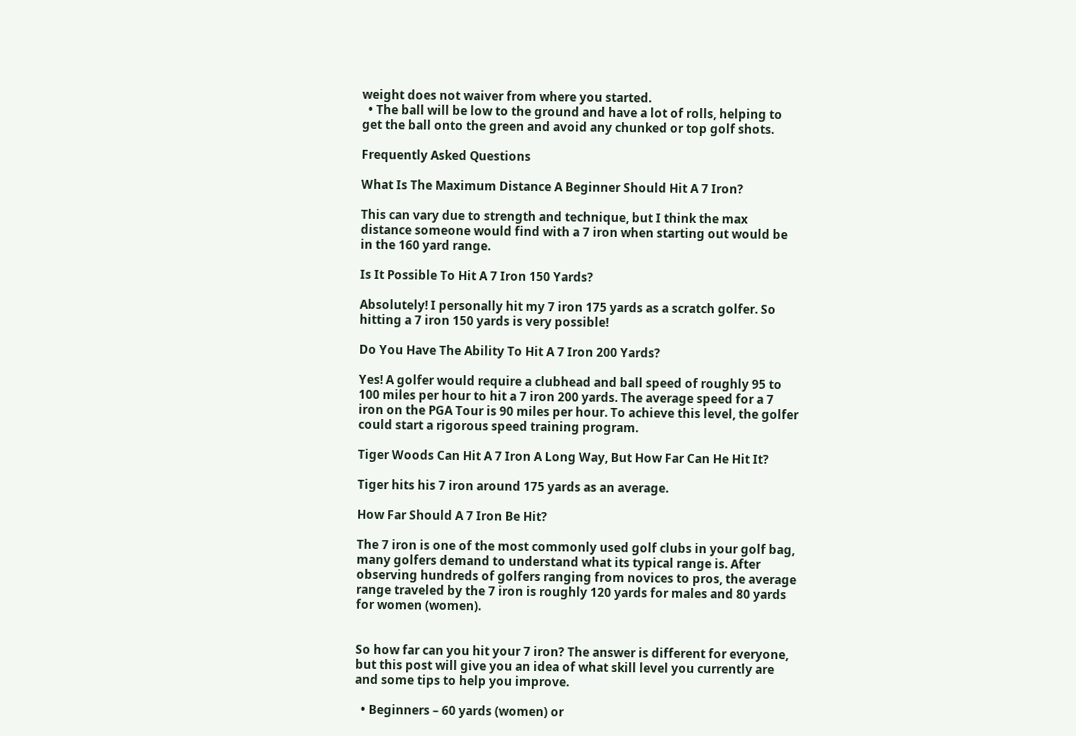weight does not waiver from where you started.
  • The ball will be low to the ground and have a lot of rolls, helping to get the ball onto the green and avoid any chunked or top golf shots.

Frequently Asked Questions

What Is The Maximum Distance A Beginner Should Hit A 7 Iron?

This can vary due to strength and technique, but I think the max distance someone would find with a 7 iron when starting out would be in the 160 yard range.

Is It Possible To Hit A 7 Iron 150 Yards?

Absolutely! I personally hit my 7 iron 175 yards as a scratch golfer. So hitting a 7 iron 150 yards is very possible!

Do You Have The Ability To Hit A 7 Iron 200 Yards?

Yes! A golfer would require a clubhead and ball speed of roughly 95 to 100 miles per hour to hit a 7 iron 200 yards. The average speed for a 7 iron on the PGA Tour is 90 miles per hour. To achieve this level, the golfer could start a rigorous speed training program.

Tiger Woods Can Hit A 7 Iron A Long Way, But How Far Can He Hit It?

Tiger hits his 7 iron around 175 yards as an average.

How Far Should A 7 Iron Be Hit?

The 7 iron is one of the most commonly used golf clubs in your golf bag, many golfers demand to understand what its typical range is. After observing hundreds of golfers ranging from novices to pros, the average range traveled by the 7 iron is roughly 120 yards for males and 80 yards for women (women).


So how far can you hit your 7 iron? The answer is different for everyone, but this post will give you an idea of what skill level you currently are and some tips to help you improve.

  • Beginners – 60 yards (women) or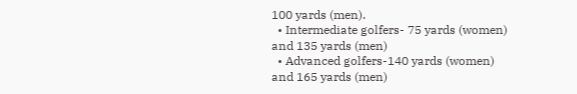100 yards (men).
  • Intermediate golfers- 75 yards (women) and 135 yards (men)
  • Advanced golfers-140 yards (women) and 165 yards (men)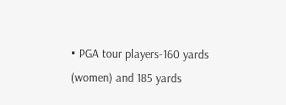• PGA tour players-160 yards (women) and 185 yards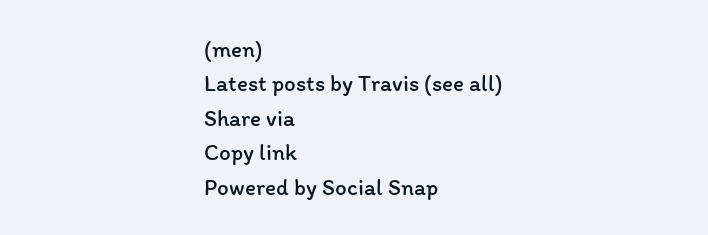(men)
Latest posts by Travis (see all)
Share via
Copy link
Powered by Social Snap